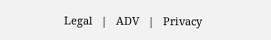Legal   |   ADV   |   Privacy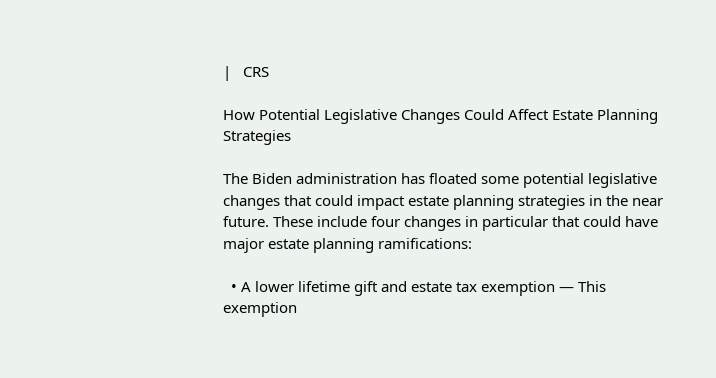|   CRS

How Potential Legislative Changes Could Affect Estate Planning Strategies

The Biden administration has floated some potential legislative changes that could impact estate planning strategies in the near future. These include four changes in particular that could have major estate planning ramifications:

  • A lower lifetime gift and estate tax exemption — This exemption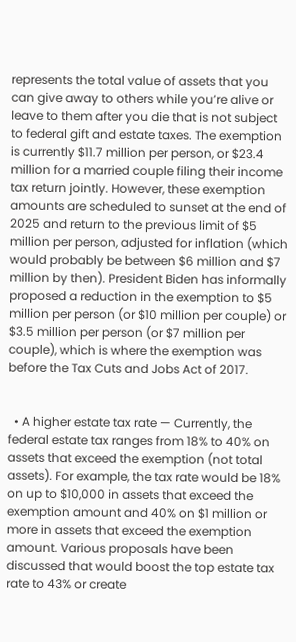represents the total value of assets that you can give away to others while you’re alive or leave to them after you die that is not subject to federal gift and estate taxes. The exemption is currently $11.7 million per person, or $23.4 million for a married couple filing their income tax return jointly. However, these exemption amounts are scheduled to sunset at the end of 2025 and return to the previous limit of $5 million per person, adjusted for inflation (which would probably be between $6 million and $7 million by then). President Biden has informally proposed a reduction in the exemption to $5 million per person (or $10 million per couple) or $3.5 million per person (or $7 million per couple), which is where the exemption was before the Tax Cuts and Jobs Act of 2017.


  • A higher estate tax rate — Currently, the federal estate tax ranges from 18% to 40% on assets that exceed the exemption (not total assets). For example, the tax rate would be 18% on up to $10,000 in assets that exceed the exemption amount and 40% on $1 million or more in assets that exceed the exemption amount. Various proposals have been discussed that would boost the top estate tax rate to 43% or create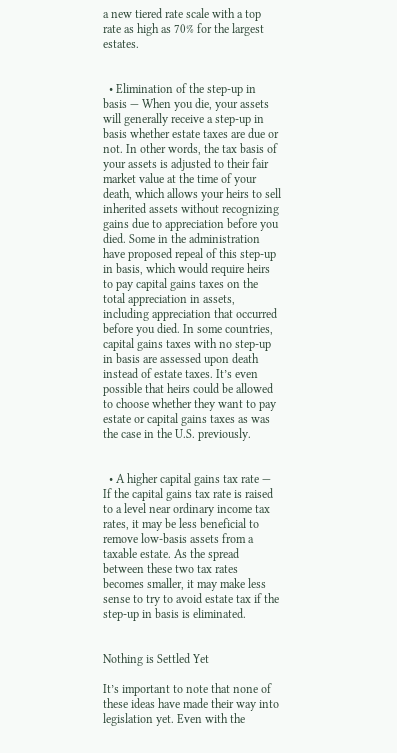a new tiered rate scale with a top rate as high as 70% for the largest estates.


  • Elimination of the step-up in basis — When you die, your assets will generally receive a step-up in basis whether estate taxes are due or not. In other words, the tax basis of your assets is adjusted to their fair market value at the time of your death, which allows your heirs to sell inherited assets without recognizing gains due to appreciation before you died. Some in the administration have proposed repeal of this step-up in basis, which would require heirs to pay capital gains taxes on the total appreciation in assets, including appreciation that occurred before you died. In some countries, capital gains taxes with no step-up in basis are assessed upon death instead of estate taxes. It’s even possible that heirs could be allowed to choose whether they want to pay estate or capital gains taxes as was the case in the U.S. previously.


  • A higher capital gains tax rate — If the capital gains tax rate is raised to a level near ordinary income tax rates, it may be less beneficial to remove low-basis assets from a taxable estate. As the spread between these two tax rates becomes smaller, it may make less sense to try to avoid estate tax if the step-up in basis is eliminated.


Nothing is Settled Yet

It’s important to note that none of these ideas have made their way into legislation yet. Even with the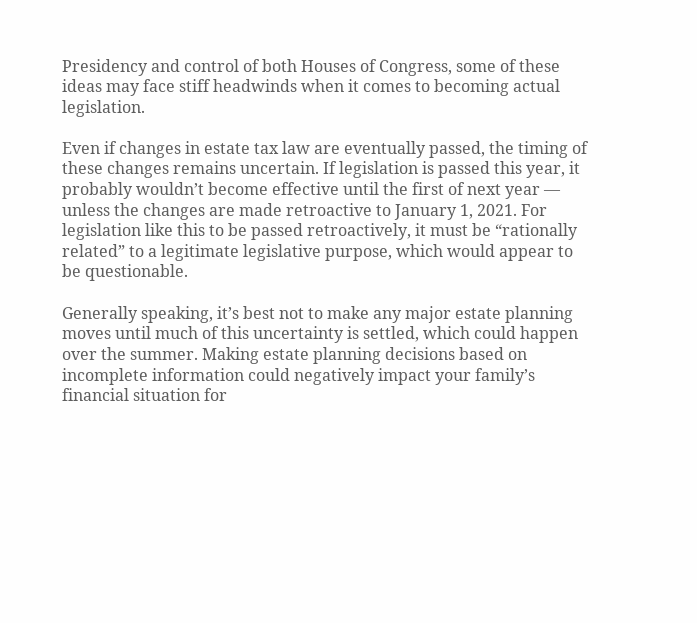Presidency and control of both Houses of Congress, some of these ideas may face stiff headwinds when it comes to becoming actual legislation.

Even if changes in estate tax law are eventually passed, the timing of these changes remains uncertain. If legislation is passed this year, it probably wouldn’t become effective until the first of next year — unless the changes are made retroactive to January 1, 2021. For legislation like this to be passed retroactively, it must be “rationally related” to a legitimate legislative purpose, which would appear to be questionable.

Generally speaking, it’s best not to make any major estate planning moves until much of this uncertainty is settled, which could happen over the summer. Making estate planning decisions based on incomplete information could negatively impact your family’s financial situation for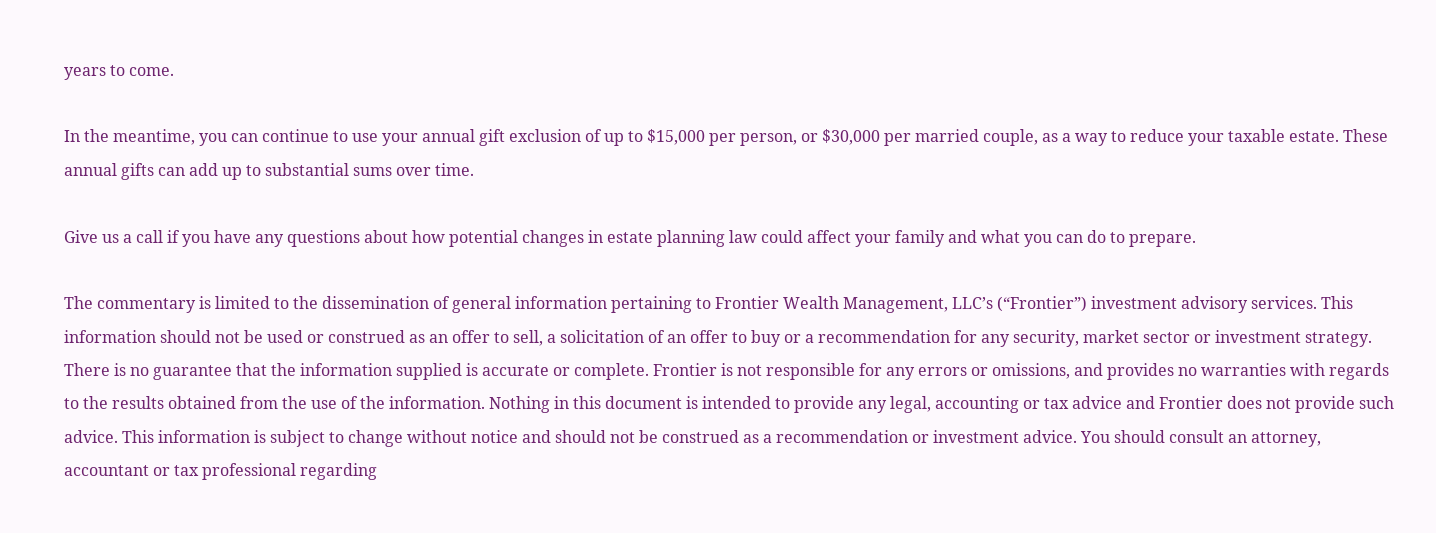years to come.

In the meantime, you can continue to use your annual gift exclusion of up to $15,000 per person, or $30,000 per married couple, as a way to reduce your taxable estate. These annual gifts can add up to substantial sums over time.

Give us a call if you have any questions about how potential changes in estate planning law could affect your family and what you can do to prepare.

The commentary is limited to the dissemination of general information pertaining to Frontier Wealth Management, LLC’s (“Frontier”) investment advisory services. This information should not be used or construed as an offer to sell, a solicitation of an offer to buy or a recommendation for any security, market sector or investment strategy. There is no guarantee that the information supplied is accurate or complete. Frontier is not responsible for any errors or omissions, and provides no warranties with regards to the results obtained from the use of the information. Nothing in this document is intended to provide any legal, accounting or tax advice and Frontier does not provide such advice. This information is subject to change without notice and should not be construed as a recommendation or investment advice. You should consult an attorney, accountant or tax professional regarding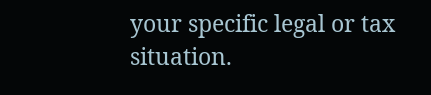your specific legal or tax situation.